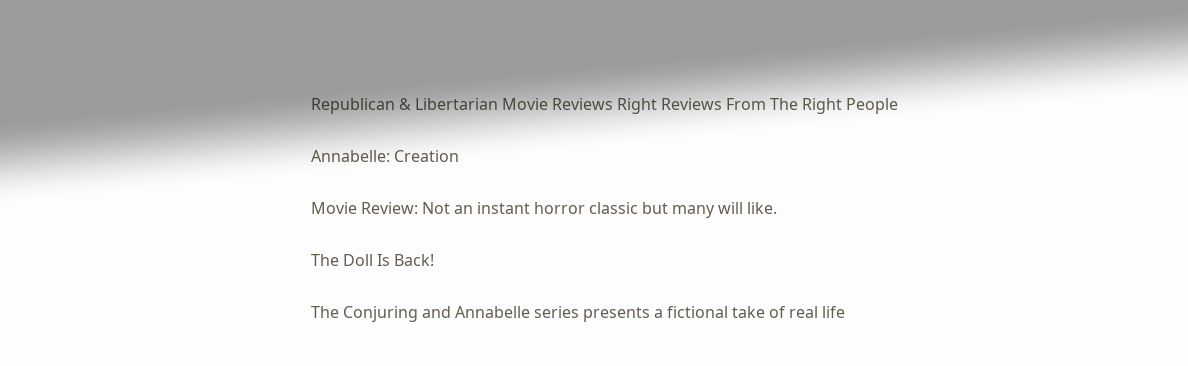Republican & Libertarian Movie Reviews Right Reviews From The Right People

Annabelle: Creation

Movie Review: Not an instant horror classic but many will like.

The Doll Is Back!

The Conjuring and Annabelle series presents a fictional take of real life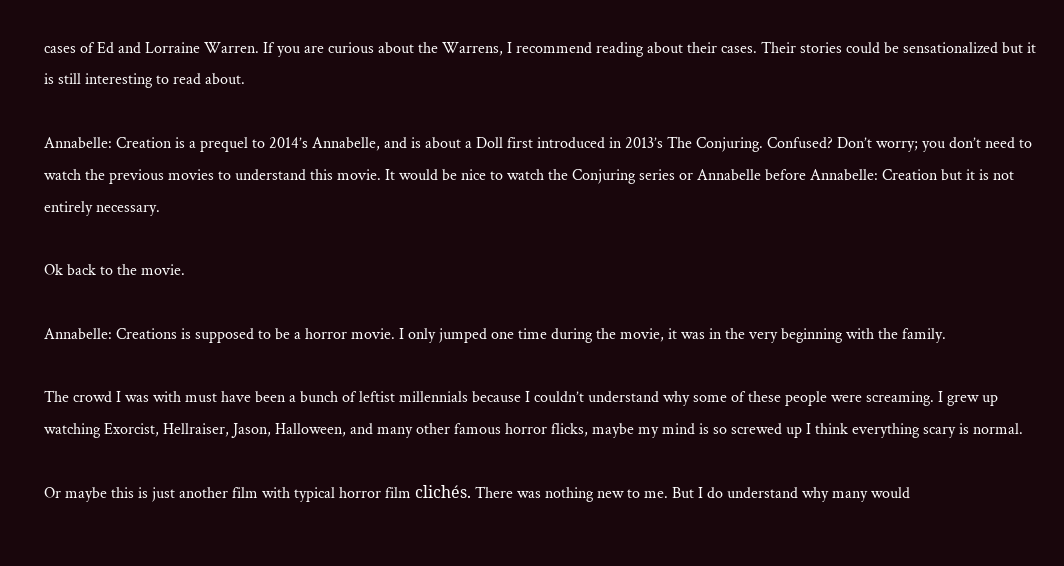cases of Ed and Lorraine Warren. If you are curious about the Warrens, I recommend reading about their cases. Their stories could be sensationalized but it is still interesting to read about.

Annabelle: Creation is a prequel to 2014’s Annabelle, and is about a Doll first introduced in 2013’s The Conjuring. Confused? Don’t worry; you don’t need to watch the previous movies to understand this movie. It would be nice to watch the Conjuring series or Annabelle before Annabelle: Creation but it is not entirely necessary.

Ok back to the movie.

Annabelle: Creations is supposed to be a horror movie. I only jumped one time during the movie, it was in the very beginning with the family.

The crowd I was with must have been a bunch of leftist millennials because I couldn’t understand why some of these people were screaming. I grew up watching Exorcist, Hellraiser, Jason, Halloween, and many other famous horror flicks, maybe my mind is so screwed up I think everything scary is normal.

Or maybe this is just another film with typical horror film clichés. There was nothing new to me. But I do understand why many would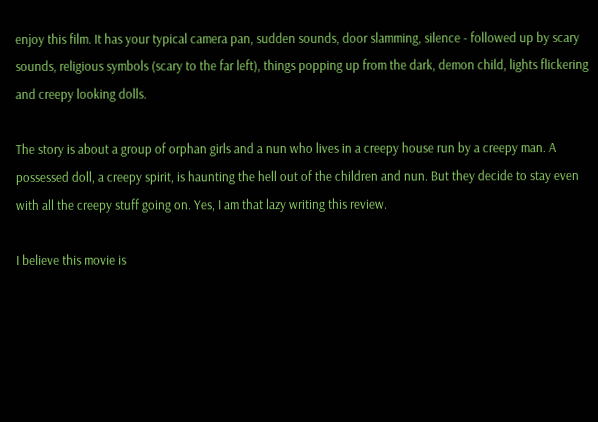enjoy this film. It has your typical camera pan, sudden sounds, door slamming, silence - followed up by scary sounds, religious symbols (scary to the far left), things popping up from the dark, demon child, lights flickering and creepy looking dolls.

The story is about a group of orphan girls and a nun who lives in a creepy house run by a creepy man. A possessed doll, a creepy spirit, is haunting the hell out of the children and nun. But they decide to stay even with all the creepy stuff going on. Yes, I am that lazy writing this review.

I believe this movie is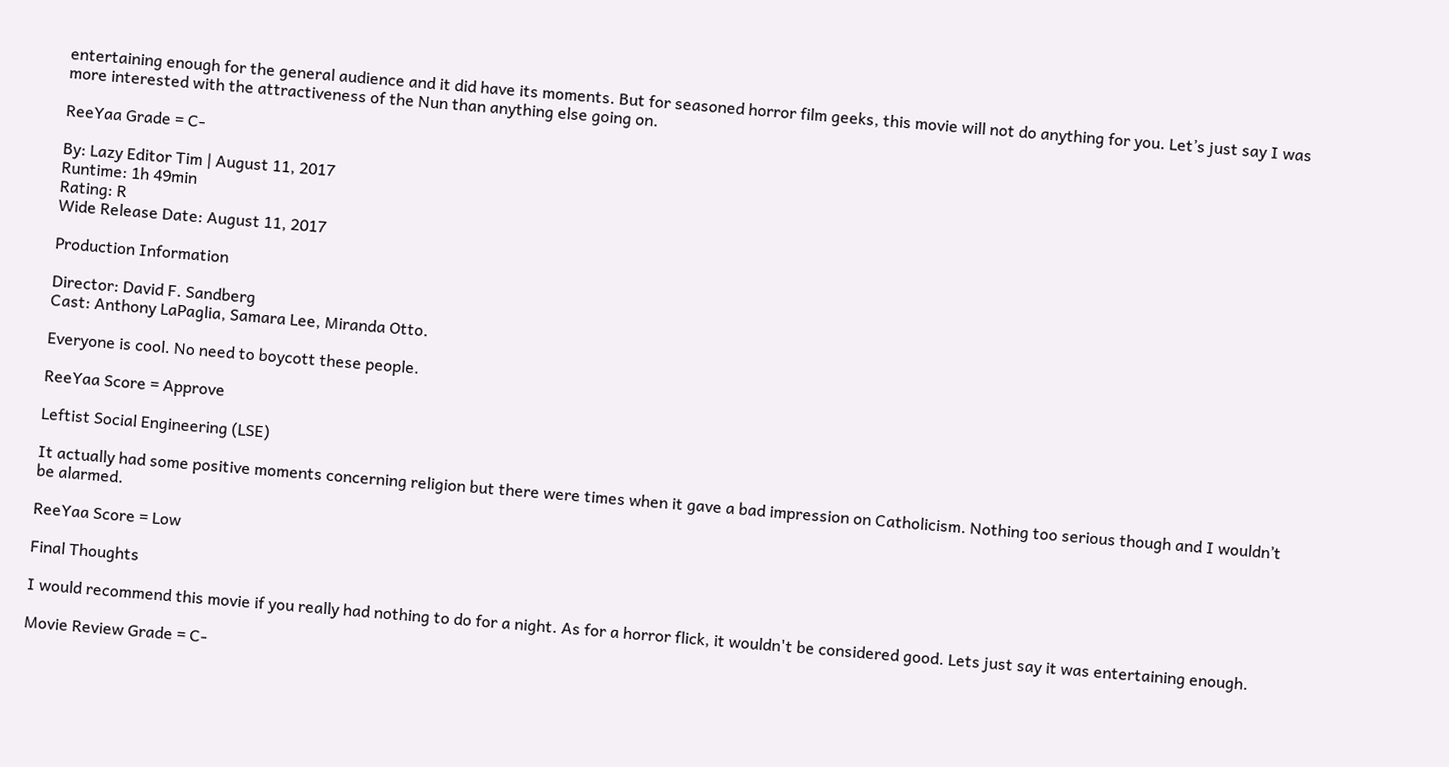entertaining enough for the general audience and it did have its moments. But for seasoned horror film geeks, this movie will not do anything for you. Let’s just say I was more interested with the attractiveness of the Nun than anything else going on.

ReeYaa Grade = C-

By: Lazy Editor Tim | August 11, 2017
Runtime: 1h 49min
Rating: R
Wide Release Date: August 11, 2017

Production Information

Director: David F. Sandberg
Cast: Anthony LaPaglia, Samara Lee, Miranda Otto.

Everyone is cool. No need to boycott these people.

ReeYaa Score = Approve

Leftist Social Engineering (LSE)

It actually had some positive moments concerning religion but there were times when it gave a bad impression on Catholicism. Nothing too serious though and I wouldn’t be alarmed.

ReeYaa Score = Low

Final Thoughts

I would recommend this movie if you really had nothing to do for a night. As for a horror flick, it wouldn't be considered good. Lets just say it was entertaining enough.

Movie Review Grade = C-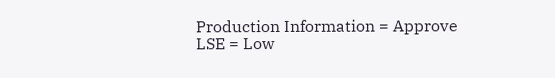Production Information = Approve
LSE = Low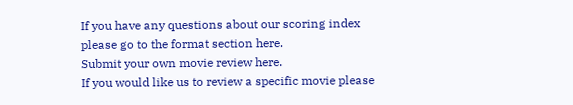If you have any questions about our scoring index please go to the format section here.
Submit your own movie review here.
If you would like us to review a specific movie please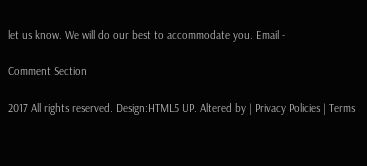let us know. We will do our best to accommodate you. Email -

Comment Section

2017 All rights reserved. Design:HTML5 UP. Altered by | Privacy Policies | Terms